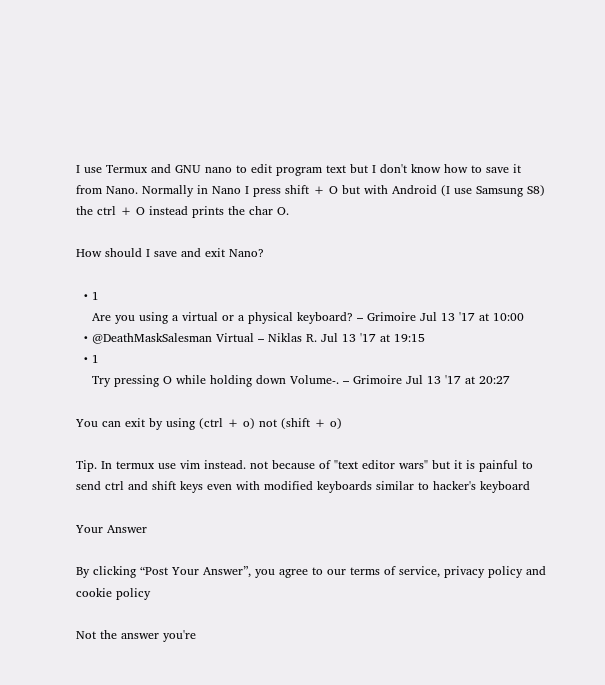I use Termux and GNU nano to edit program text but I don't know how to save it from Nano. Normally in Nano I press shift + O but with Android (I use Samsung S8) the ctrl + O instead prints the char O.

How should I save and exit Nano?

  • 1
    Are you using a virtual or a physical keyboard? – Grimoire Jul 13 '17 at 10:00
  • @DeathMaskSalesman Virtual – Niklas R. Jul 13 '17 at 19:15
  • 1
    Try pressing O while holding down Volume-. – Grimoire Jul 13 '17 at 20:27

You can exit by using (ctrl + o) not (shift + o)

Tip. In termux use vim instead. not because of "text editor wars" but it is painful to send ctrl and shift keys even with modified keyboards similar to hacker's keyboard

Your Answer

By clicking “Post Your Answer”, you agree to our terms of service, privacy policy and cookie policy

Not the answer you're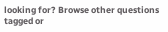looking for? Browse other questions tagged or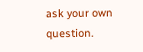ask your own question.